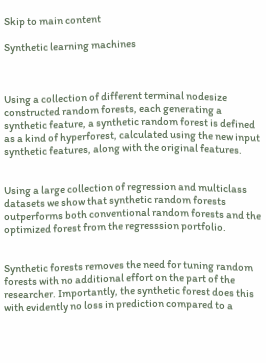Skip to main content

Synthetic learning machines



Using a collection of different terminal nodesize constructed random forests, each generating a synthetic feature, a synthetic random forest is defined as a kind of hyperforest, calculated using the new input synthetic features, along with the original features.


Using a large collection of regression and multiclass datasets we show that synthetic random forests outperforms both conventional random forests and the optimized forest from the regresssion portfolio.


Synthetic forests removes the need for tuning random forests with no additional effort on the part of the researcher. Importantly, the synthetic forest does this with evidently no loss in prediction compared to a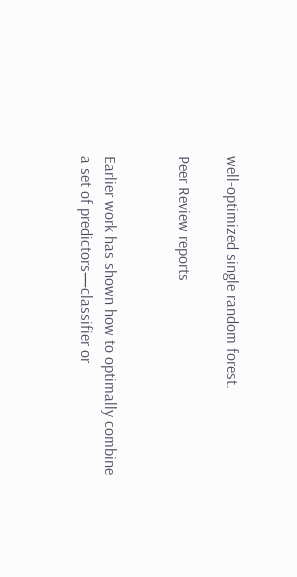well-optimized single random forest.

Peer Review reports


Earlier work has shown how to optimally combine a set of predictors—classifier or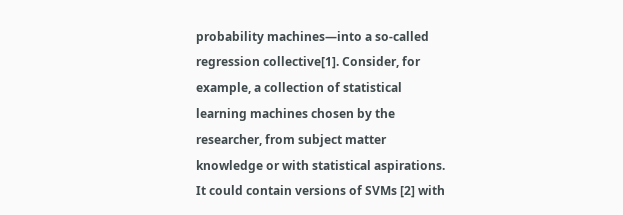probability machines—into a so-called regression collective[1]. Consider, for example, a collection of statistical learning machines chosen by the researcher, from subject matter knowledge or with statistical aspirations. It could contain versions of SVMs [2] with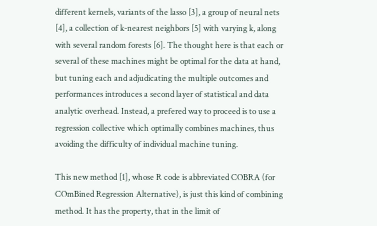different kernels, variants of the lasso [3], a group of neural nets [4], a collection of k-nearest neighbors [5] with varying k, along with several random forests [6]. The thought here is that each or several of these machines might be optimal for the data at hand, but tuning each and adjudicating the multiple outcomes and performances introduces a second layer of statistical and data analytic overhead. Instead, a prefered way to proceed is to use a regression collective which optimally combines machines, thus avoiding the difficulty of individual machine tuning.

This new method [1], whose R code is abbreviated COBRA (for COmBined Regression Alternative), is just this kind of combining method. It has the property, that in the limit of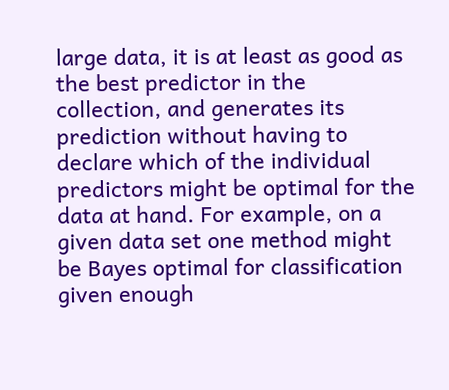large data, it is at least as good as the best predictor in the collection, and generates its prediction without having to declare which of the individual predictors might be optimal for the data at hand. For example, on a given data set one method might be Bayes optimal for classification given enough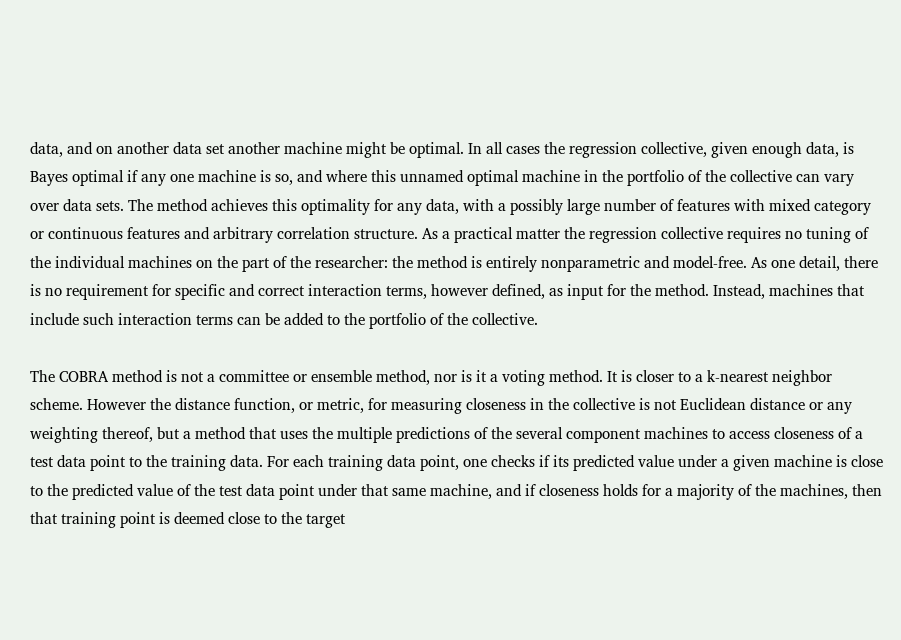data, and on another data set another machine might be optimal. In all cases the regression collective, given enough data, is Bayes optimal if any one machine is so, and where this unnamed optimal machine in the portfolio of the collective can vary over data sets. The method achieves this optimality for any data, with a possibly large number of features with mixed category or continuous features and arbitrary correlation structure. As a practical matter the regression collective requires no tuning of the individual machines on the part of the researcher: the method is entirely nonparametric and model-free. As one detail, there is no requirement for specific and correct interaction terms, however defined, as input for the method. Instead, machines that include such interaction terms can be added to the portfolio of the collective.

The COBRA method is not a committee or ensemble method, nor is it a voting method. It is closer to a k-nearest neighbor scheme. However the distance function, or metric, for measuring closeness in the collective is not Euclidean distance or any weighting thereof, but a method that uses the multiple predictions of the several component machines to access closeness of a test data point to the training data. For each training data point, one checks if its predicted value under a given machine is close to the predicted value of the test data point under that same machine, and if closeness holds for a majority of the machines, then that training point is deemed close to the target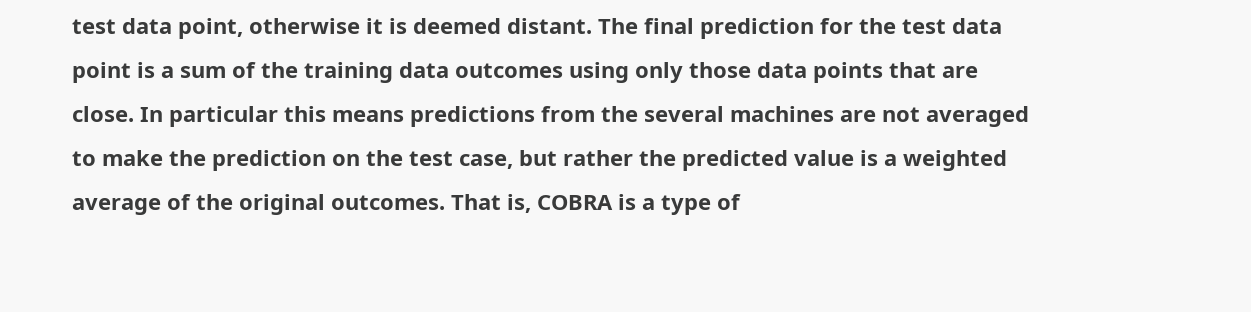test data point, otherwise it is deemed distant. The final prediction for the test data point is a sum of the training data outcomes using only those data points that are close. In particular this means predictions from the several machines are not averaged to make the prediction on the test case, but rather the predicted value is a weighted average of the original outcomes. That is, COBRA is a type of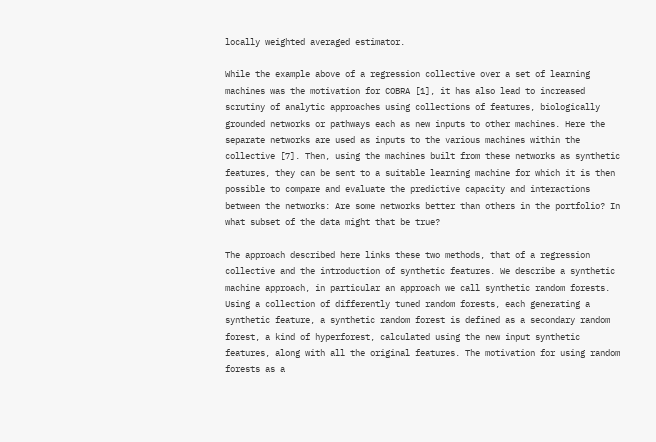locally weighted averaged estimator.

While the example above of a regression collective over a set of learning machines was the motivation for COBRA [1], it has also lead to increased scrutiny of analytic approaches using collections of features, biologically grounded networks or pathways each as new inputs to other machines. Here the separate networks are used as inputs to the various machines within the collective [7]. Then, using the machines built from these networks as synthetic features, they can be sent to a suitable learning machine for which it is then possible to compare and evaluate the predictive capacity and interactions between the networks: Are some networks better than others in the portfolio? In what subset of the data might that be true?

The approach described here links these two methods, that of a regression collective and the introduction of synthetic features. We describe a synthetic machine approach, in particular an approach we call synthetic random forests. Using a collection of differently tuned random forests, each generating a synthetic feature, a synthetic random forest is defined as a secondary random forest, a kind of hyperforest, calculated using the new input synthetic features, along with all the original features. The motivation for using random forests as a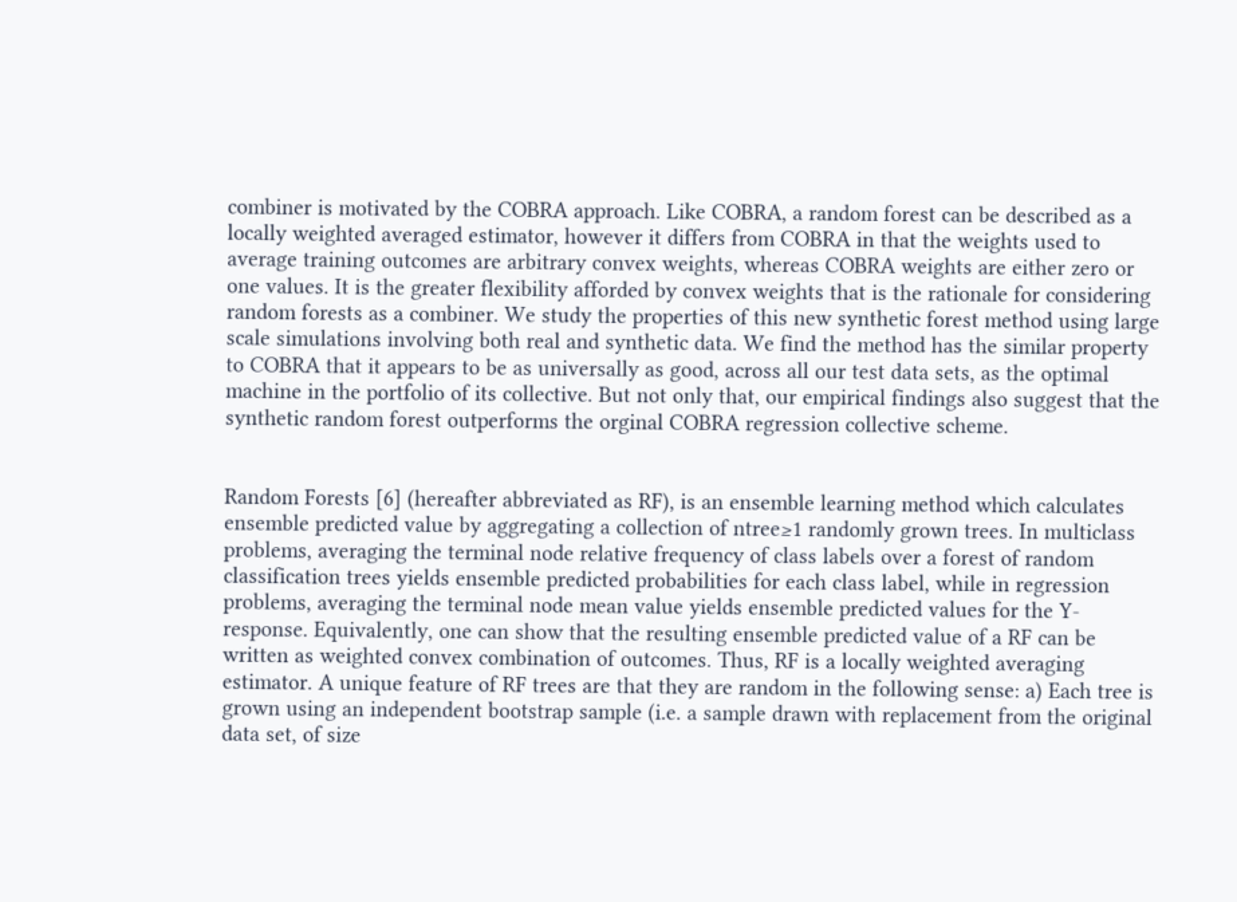combiner is motivated by the COBRA approach. Like COBRA, a random forest can be described as a locally weighted averaged estimator, however it differs from COBRA in that the weights used to average training outcomes are arbitrary convex weights, whereas COBRA weights are either zero or one values. It is the greater flexibility afforded by convex weights that is the rationale for considering random forests as a combiner. We study the properties of this new synthetic forest method using large scale simulations involving both real and synthetic data. We find the method has the similar property to COBRA that it appears to be as universally as good, across all our test data sets, as the optimal machine in the portfolio of its collective. But not only that, our empirical findings also suggest that the synthetic random forest outperforms the orginal COBRA regression collective scheme.


Random Forests [6] (hereafter abbreviated as RF), is an ensemble learning method which calculates ensemble predicted value by aggregating a collection of ntree≥1 randomly grown trees. In multiclass problems, averaging the terminal node relative frequency of class labels over a forest of random classification trees yields ensemble predicted probabilities for each class label, while in regression problems, averaging the terminal node mean value yields ensemble predicted values for the Y-response. Equivalently, one can show that the resulting ensemble predicted value of a RF can be written as weighted convex combination of outcomes. Thus, RF is a locally weighted averaging estimator. A unique feature of RF trees are that they are random in the following sense: a) Each tree is grown using an independent bootstrap sample (i.e. a sample drawn with replacement from the original data set, of size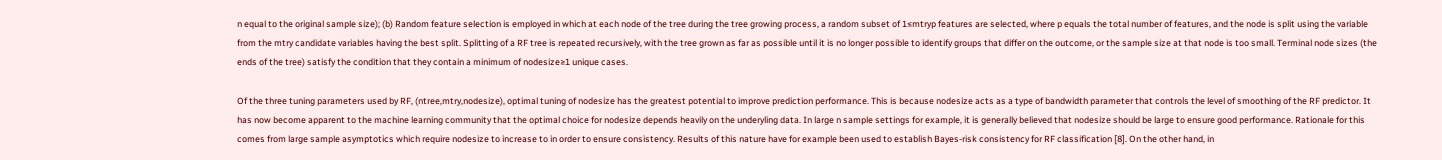n equal to the original sample size); (b) Random feature selection is employed in which at each node of the tree during the tree growing process, a random subset of 1≤mtryp features are selected, where p equals the total number of features, and the node is split using the variable from the mtry candidate variables having the best split. Splitting of a RF tree is repeated recursively, with the tree grown as far as possible until it is no longer possible to identify groups that differ on the outcome, or the sample size at that node is too small. Terminal node sizes (the ends of the tree) satisfy the condition that they contain a minimum of nodesize≥1 unique cases.

Of the three tuning parameters used by RF, (ntree,mtry,nodesize), optimal tuning of nodesize has the greatest potential to improve prediction performance. This is because nodesize acts as a type of bandwidth parameter that controls the level of smoothing of the RF predictor. It has now become apparent to the machine learning community that the optimal choice for nodesize depends heavily on the underyling data. In large n sample settings for example, it is generally believed that nodesize should be large to ensure good performance. Rationale for this comes from large sample asymptotics which require nodesize to increase to in order to ensure consistency. Results of this nature have for example been used to establish Bayes-risk consistency for RF classification [8]. On the other hand, in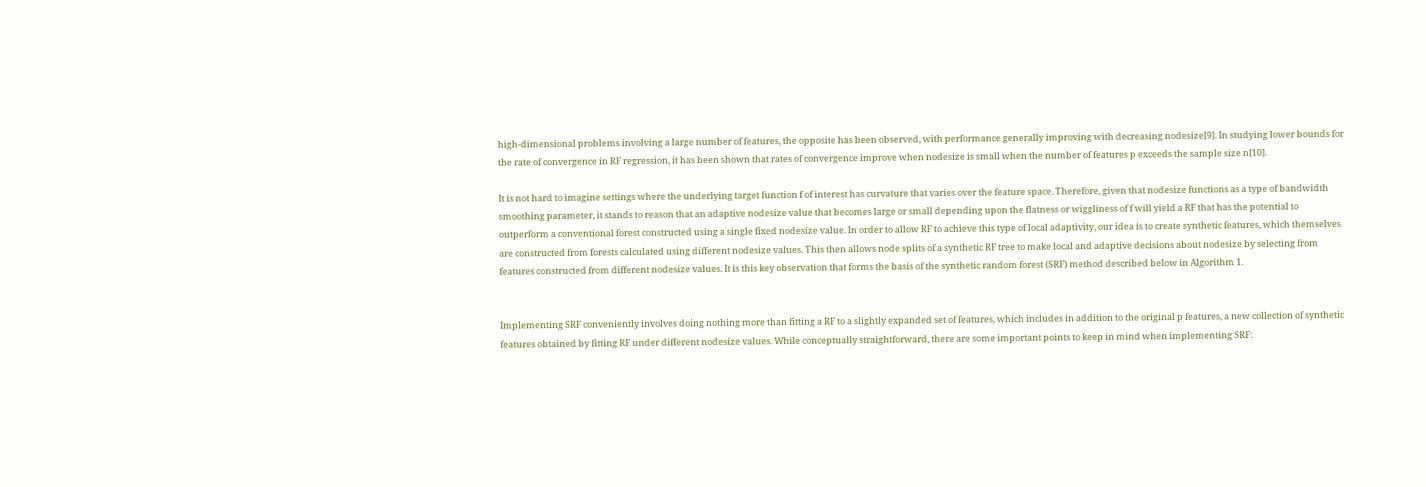high-dimensional problems involving a large number of features, the opposite has been observed, with performance generally improving with decreasing nodesize[9]. In studying lower bounds for the rate of convergence in RF regression, it has been shown that rates of convergence improve when nodesize is small when the number of features p exceeds the sample size n[10].

It is not hard to imagine settings where the underlying target function f of interest has curvature that varies over the feature space. Therefore, given that nodesize functions as a type of bandwidth smoothing parameter, it stands to reason that an adaptive nodesize value that becomes large or small depending upon the flatness or wiggliness of f will yield a RF that has the potential to outperform a conventional forest constructed using a single fixed nodesize value. In order to allow RF to achieve this type of local adaptivity, our idea is to create synthetic features, which themselves are constructed from forests calculated using different nodesize values. This then allows node splits of a synthetic RF tree to make local and adaptive decisions about nodesize by selecting from features constructed from different nodesize values. It is this key observation that forms the basis of the synthetic random forest (SRF) method described below in Algorithm 1.


Implementing SRF conveniently involves doing nothing more than fitting a RF to a slightly expanded set of features, which includes in addition to the original p features, a new collection of synthetic features obtained by fitting RF under different nodesize values. While conceptually straightforward, there are some important points to keep in mind when implementing SRF: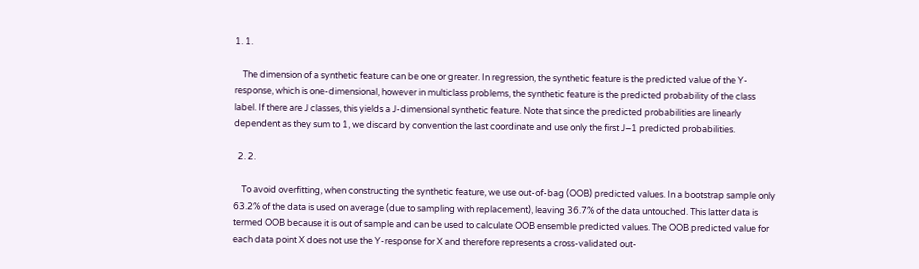1. 1.

    The dimension of a synthetic feature can be one or greater. In regression, the synthetic feature is the predicted value of the Y-response, which is one-dimensional, however in multiclass problems, the synthetic feature is the predicted probability of the class label. If there are J classes, this yields a J-dimensional synthetic feature. Note that since the predicted probabilities are linearly dependent as they sum to 1, we discard by convention the last coordinate and use only the first J−1 predicted probabilities.

  2. 2.

    To avoid overfitting, when constructing the synthetic feature, we use out-of-bag (OOB) predicted values. In a bootstrap sample only 63.2% of the data is used on average (due to sampling with replacement), leaving 36.7% of the data untouched. This latter data is termed OOB because it is out of sample and can be used to calculate OOB ensemble predicted values. The OOB predicted value for each data point X does not use the Y-response for X and therefore represents a cross-validated out-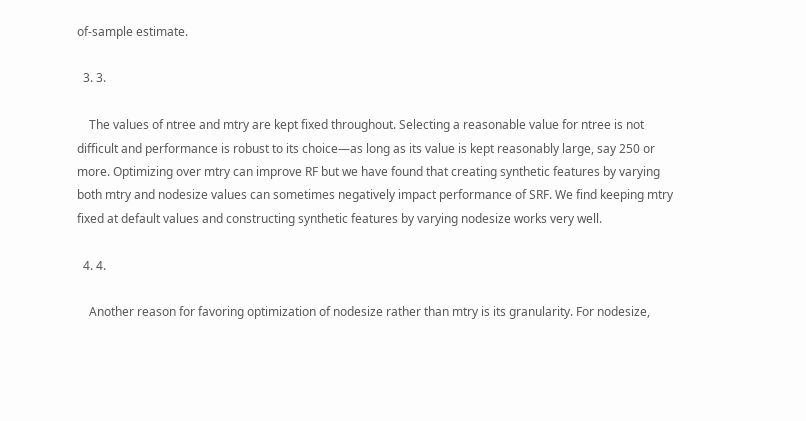of-sample estimate.

  3. 3.

    The values of ntree and mtry are kept fixed throughout. Selecting a reasonable value for ntree is not difficult and performance is robust to its choice—as long as its value is kept reasonably large, say 250 or more. Optimizing over mtry can improve RF but we have found that creating synthetic features by varying both mtry and nodesize values can sometimes negatively impact performance of SRF. We find keeping mtry fixed at default values and constructing synthetic features by varying nodesize works very well.

  4. 4.

    Another reason for favoring optimization of nodesize rather than mtry is its granularity. For nodesize,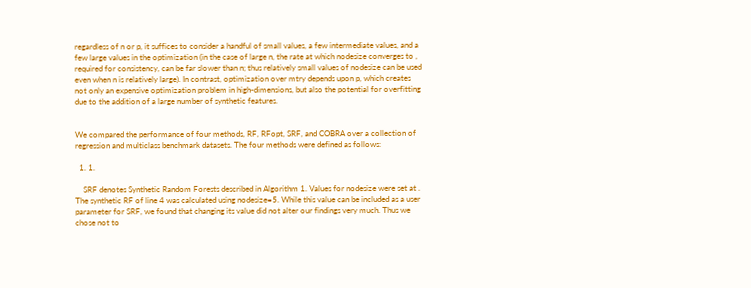regardless of n or p, it suffices to consider a handful of small values, a few intermediate values, and a few large values in the optimization (in the case of large n, the rate at which nodesize converges to , required for consistency, can be far slower than n; thus relatively small values of nodesize can be used even when n is relatively large). In contrast, optimization over mtry depends upon p, which creates not only an expensive optimization problem in high-dimensions, but also the potential for overfitting due to the addition of a large number of synthetic features.


We compared the performance of four methods, RF, RFopt, SRF, and COBRA over a collection of regression and multiclass benchmark datasets. The four methods were defined as follows:

  1. 1.

    SRF denotes Synthetic Random Forests described in Algorithm 1. Values for nodesize were set at . The synthetic RF of line 4 was calculated using nodesize=5. While this value can be included as a user parameter for SRF, we found that changing its value did not alter our findings very much. Thus we chose not to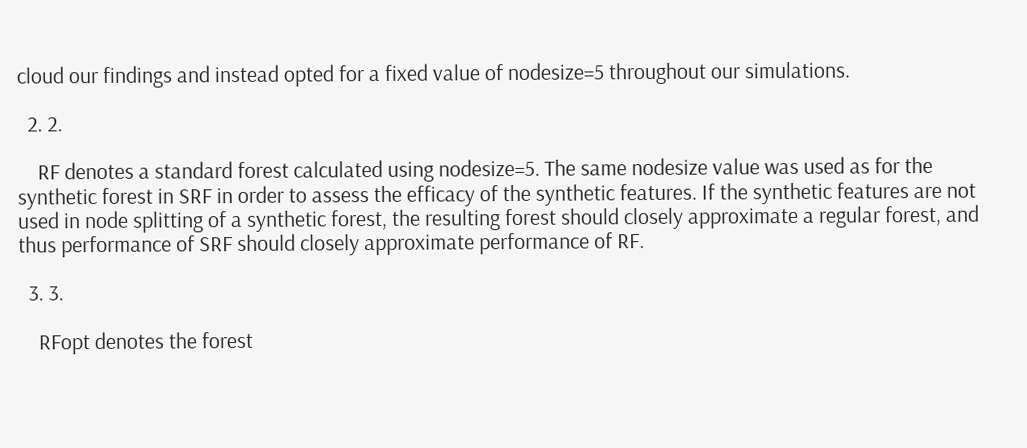cloud our findings and instead opted for a fixed value of nodesize=5 throughout our simulations.

  2. 2.

    RF denotes a standard forest calculated using nodesize=5. The same nodesize value was used as for the synthetic forest in SRF in order to assess the efficacy of the synthetic features. If the synthetic features are not used in node splitting of a synthetic forest, the resulting forest should closely approximate a regular forest, and thus performance of SRF should closely approximate performance of RF.

  3. 3.

    RFopt denotes the forest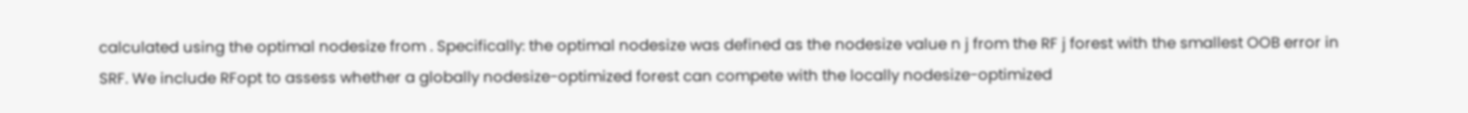calculated using the optimal nodesize from . Specifically: the optimal nodesize was defined as the nodesize value n j from the RF j forest with the smallest OOB error in SRF. We include RFopt to assess whether a globally nodesize-optimized forest can compete with the locally nodesize-optimized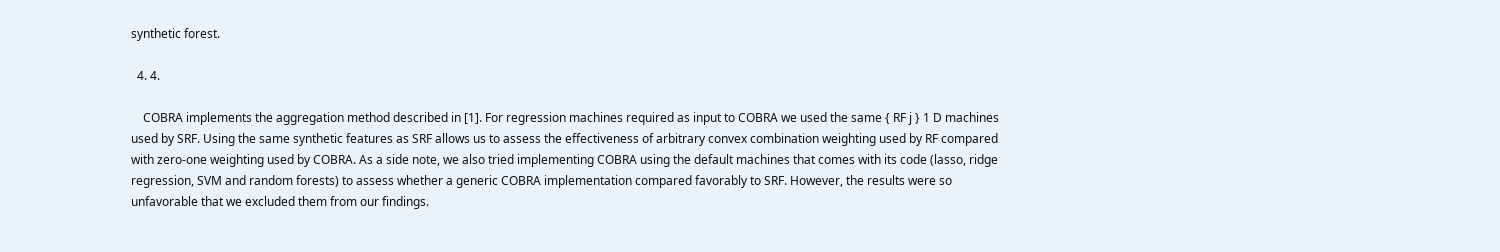synthetic forest.

  4. 4.

    COBRA implements the aggregation method described in [1]. For regression machines required as input to COBRA we used the same { RF j } 1 D machines used by SRF. Using the same synthetic features as SRF allows us to assess the effectiveness of arbitrary convex combination weighting used by RF compared with zero-one weighting used by COBRA. As a side note, we also tried implementing COBRA using the default machines that comes with its code (lasso, ridge regression, SVM and random forests) to assess whether a generic COBRA implementation compared favorably to SRF. However, the results were so unfavorable that we excluded them from our findings.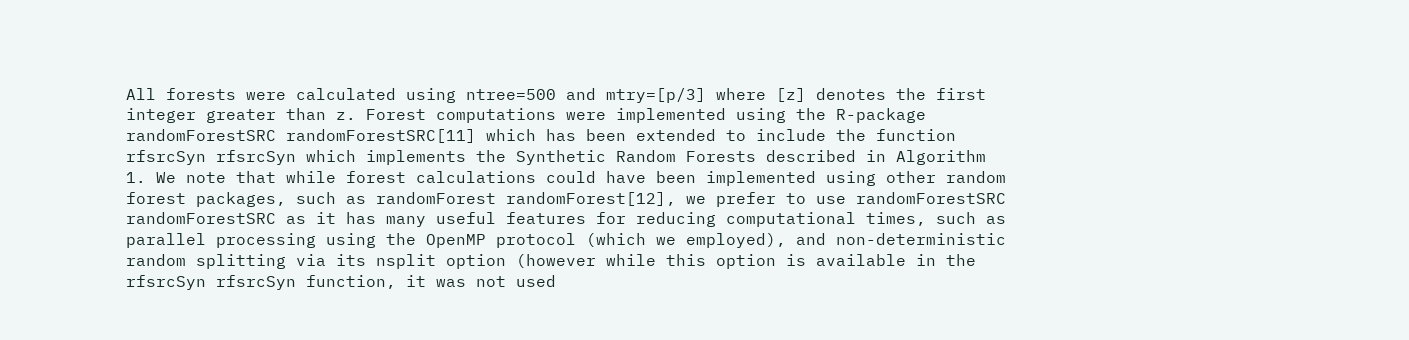All forests were calculated using ntree=500 and mtry=[p/3] where [z] denotes the first integer greater than z. Forest computations were implemented using the R-package randomForestSRC randomForestSRC[11] which has been extended to include the function rfsrcSyn rfsrcSyn which implements the Synthetic Random Forests described in Algorithm 1. We note that while forest calculations could have been implemented using other random forest packages, such as randomForest randomForest[12], we prefer to use randomForestSRC randomForestSRC as it has many useful features for reducing computational times, such as parallel processing using the OpenMP protocol (which we employed), and non-deterministic random splitting via its nsplit option (however while this option is available in the rfsrcSyn rfsrcSyn function, it was not used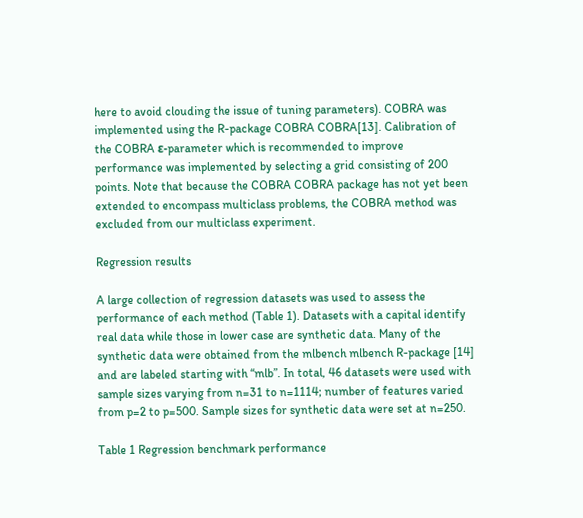here to avoid clouding the issue of tuning parameters). COBRA was implemented using the R-package COBRA COBRA[13]. Calibration of the COBRA ε-parameter which is recommended to improve performance was implemented by selecting a grid consisting of 200 points. Note that because the COBRA COBRA package has not yet been extended to encompass multiclass problems, the COBRA method was excluded from our multiclass experiment.

Regression results

A large collection of regression datasets was used to assess the performance of each method (Table 1). Datasets with a capital identify real data while those in lower case are synthetic data. Many of the synthetic data were obtained from the mlbench mlbench R-package [14] and are labeled starting with “mlb”. In total, 46 datasets were used with sample sizes varying from n=31 to n=1114; number of features varied from p=2 to p=500. Sample sizes for synthetic data were set at n=250.

Table 1 Regression benchmark performance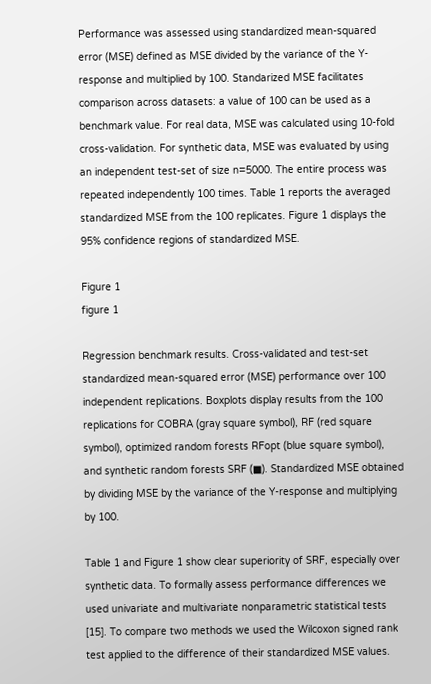Performance was assessed using standardized mean-squared error (MSE) defined as MSE divided by the variance of the Y-response and multiplied by 100. Standarized MSE facilitates comparison across datasets: a value of 100 can be used as a benchmark value. For real data, MSE was calculated using 10-fold cross-validation. For synthetic data, MSE was evaluated by using an independent test-set of size n=5000. The entire process was repeated independently 100 times. Table 1 reports the averaged standardized MSE from the 100 replicates. Figure 1 displays the 95% confidence regions of standardized MSE.

Figure 1
figure 1

Regression benchmark results. Cross-validated and test-set standardized mean-squared error (MSE) performance over 100 independent replications. Boxplots display results from the 100 replications for COBRA (gray square symbol), RF (red square symbol), optimized random forests RFopt (blue square symbol), and synthetic random forests SRF (■). Standardized MSE obtained by dividing MSE by the variance of the Y-response and multiplying by 100.

Table 1 and Figure 1 show clear superiority of SRF, especially over synthetic data. To formally assess performance differences we used univariate and multivariate nonparametric statistical tests [15]. To compare two methods we used the Wilcoxon signed rank test applied to the difference of their standardized MSE values.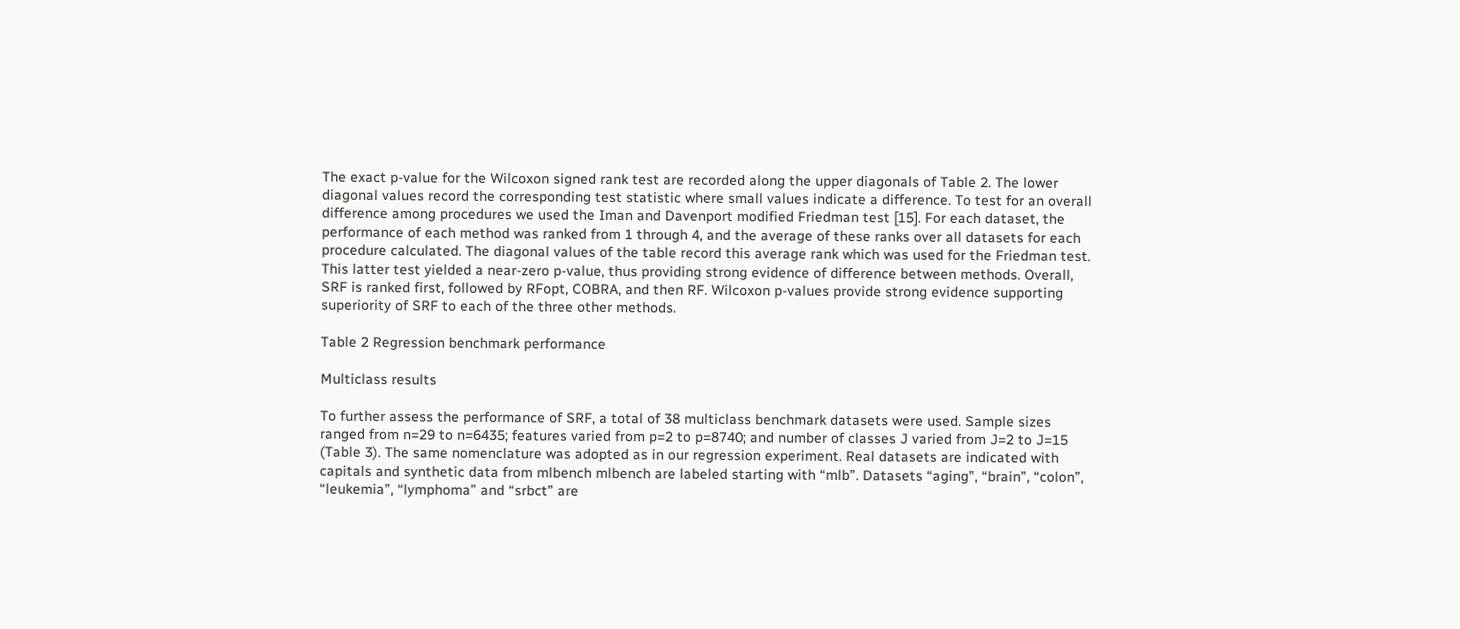The exact p-value for the Wilcoxon signed rank test are recorded along the upper diagonals of Table 2. The lower diagonal values record the corresponding test statistic where small values indicate a difference. To test for an overall difference among procedures we used the Iman and Davenport modified Friedman test [15]. For each dataset, the performance of each method was ranked from 1 through 4, and the average of these ranks over all datasets for each procedure calculated. The diagonal values of the table record this average rank which was used for the Friedman test. This latter test yielded a near-zero p-value, thus providing strong evidence of difference between methods. Overall, SRF is ranked first, followed by RFopt, COBRA, and then RF. Wilcoxon p-values provide strong evidence supporting superiority of SRF to each of the three other methods.

Table 2 Regression benchmark performance

Multiclass results

To further assess the performance of SRF, a total of 38 multiclass benchmark datasets were used. Sample sizes ranged from n=29 to n=6435; features varied from p=2 to p=8740; and number of classes J varied from J=2 to J=15 (Table 3). The same nomenclature was adopted as in our regression experiment. Real datasets are indicated with capitals and synthetic data from mlbench mlbench are labeled starting with “mlb”. Datasets “aging”, “brain”, “colon”, “leukemia”, “lymphoma” and “srbct” are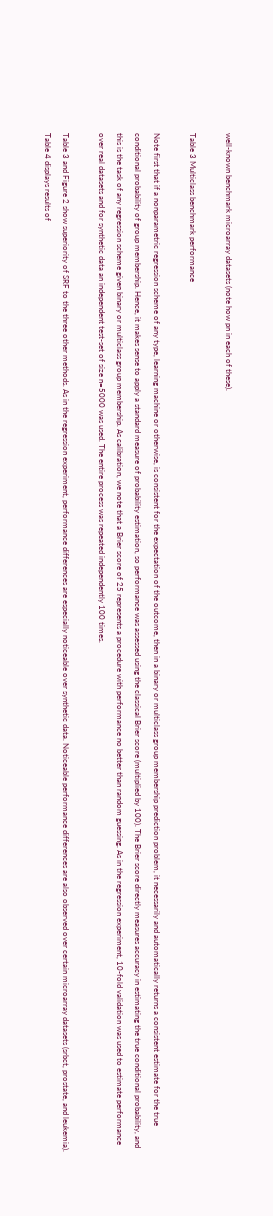well-known benchmark microarray datasets (note how pn in each of these).

Table 3 Multiclass benchmark performance

Note first that if a nonparametric regression scheme of any type, learning machine or otherwise, is consistent for the expectation of the outcome, then in a binary or multiclass group membership prediction problem, it necessarily and automatically returns a consistent estimate for the true conditional probability of group membership. Hence, it makes sense to apply a standard measure of probability estimation, so performance was assessed using the classical Brier score (multiplied by 100). The Brier score directly measures accuracy in estimating the true conditional probability, and this is the task of any regression scheme given binary or multiclass group membership. As calibration, we note that a Brier score of 25 represents a procedure with performance no better than random guessing. As in the regression experiment, 10-fold validation was used to estimate performance over real datasets and for synthetic data an independent test-set of size n=5000 was used. The entire process was repeated independently 100 times.

Table 3 and Figure 2 show superiority of SRF to the three other methods. As in the regression experiment, performance differences are especially noticeable over synthetic data. Noticeable performance differences are also observed over certain microarray datasets (srbct, prostate, and leukemia). Table 4 displays results of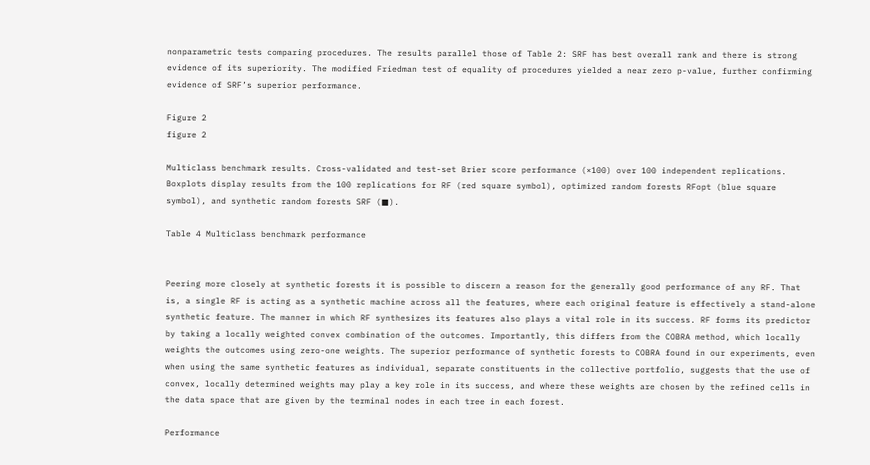nonparametric tests comparing procedures. The results parallel those of Table 2: SRF has best overall rank and there is strong evidence of its superiority. The modified Friedman test of equality of procedures yielded a near zero p-value, further confirming evidence of SRF’s superior performance.

Figure 2
figure 2

Multiclass benchmark results. Cross-validated and test-set Brier score performance (×100) over 100 independent replications. Boxplots display results from the 100 replications for RF (red square symbol), optimized random forests RFopt (blue square symbol), and synthetic random forests SRF (■).

Table 4 Multiclass benchmark performance


Peering more closely at synthetic forests it is possible to discern a reason for the generally good performance of any RF. That is, a single RF is acting as a synthetic machine across all the features, where each original feature is effectively a stand-alone synthetic feature. The manner in which RF synthesizes its features also plays a vital role in its success. RF forms its predictor by taking a locally weighted convex combination of the outcomes. Importantly, this differs from the COBRA method, which locally weights the outcomes using zero-one weights. The superior performance of synthetic forests to COBRA found in our experiments, even when using the same synthetic features as individual, separate constituents in the collective portfolio, suggests that the use of convex, locally determined weights may play a key role in its success, and where these weights are chosen by the refined cells in the data space that are given by the terminal nodes in each tree in each forest.

Performance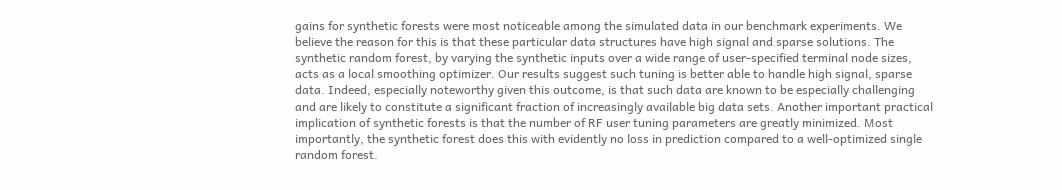gains for synthetic forests were most noticeable among the simulated data in our benchmark experiments. We believe the reason for this is that these particular data structures have high signal and sparse solutions. The synthetic random forest, by varying the synthetic inputs over a wide range of user-specified terminal node sizes, acts as a local smoothing optimizer. Our results suggest such tuning is better able to handle high signal, sparse data. Indeed, especially noteworthy given this outcome, is that such data are known to be especially challenging and are likely to constitute a significant fraction of increasingly available big data sets. Another important practical implication of synthetic forests is that the number of RF user tuning parameters are greatly minimized. Most importantly, the synthetic forest does this with evidently no loss in prediction compared to a well-optimized single random forest.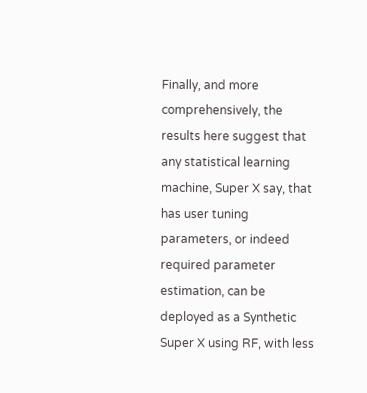Finally, and more comprehensively, the results here suggest that any statistical learning machine, Super X say, that has user tuning parameters, or indeed required parameter estimation, can be deployed as a Synthetic Super X using RF, with less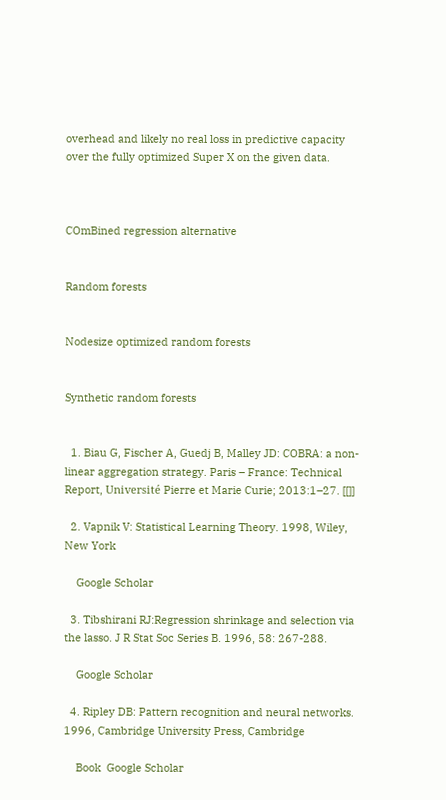overhead and likely no real loss in predictive capacity over the fully optimized Super X on the given data.



COmBined regression alternative


Random forests


Nodesize optimized random forests


Synthetic random forests


  1. Biau G, Fischer A, Guedj B, Malley JD: COBRA: a non-linear aggregation strategy. Paris – France: Technical Report, Université Pierre et Marie Curie; 2013:1–27. [[]]

  2. Vapnik V: Statistical Learning Theory. 1998, Wiley, New York

    Google Scholar

  3. Tibshirani RJ:Regression shrinkage and selection via the lasso. J R Stat Soc Series B. 1996, 58: 267-288.

    Google Scholar

  4. Ripley DB: Pattern recognition and neural networks. 1996, Cambridge University Press, Cambridge

    Book  Google Scholar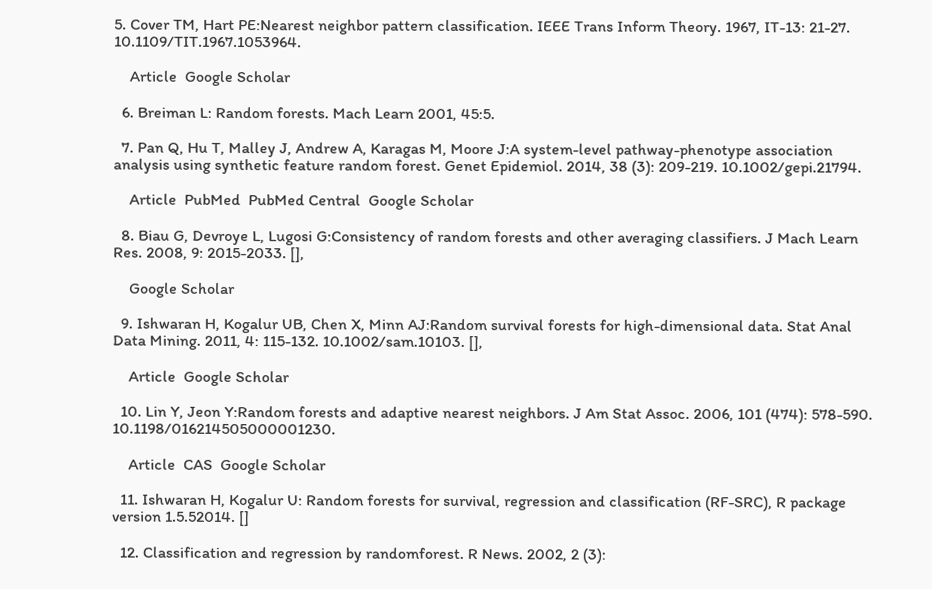5. Cover TM, Hart PE:Nearest neighbor pattern classification. IEEE Trans Inform Theory. 1967, IT-13: 21-27. 10.1109/TIT.1967.1053964.

    Article  Google Scholar

  6. Breiman L: Random forests. Mach Learn 2001, 45:5.

  7. Pan Q, Hu T, Malley J, Andrew A, Karagas M, Moore J:A system-level pathway-phenotype association analysis using synthetic feature random forest. Genet Epidemiol. 2014, 38 (3): 209-219. 10.1002/gepi.21794.

    Article  PubMed  PubMed Central  Google Scholar

  8. Biau G, Devroye L, Lugosi G:Consistency of random forests and other averaging classifiers. J Mach Learn Res. 2008, 9: 2015-2033. [],

    Google Scholar

  9. Ishwaran H, Kogalur UB, Chen X, Minn AJ:Random survival forests for high-dimensional data. Stat Anal Data Mining. 2011, 4: 115-132. 10.1002/sam.10103. [],

    Article  Google Scholar

  10. Lin Y, Jeon Y:Random forests and adaptive nearest neighbors. J Am Stat Assoc. 2006, 101 (474): 578-590. 10.1198/016214505000001230.

    Article  CAS  Google Scholar

  11. Ishwaran H, Kogalur U: Random forests for survival, regression and classification (RF-SRC), R package version 1.5.52014. []

  12. Classification and regression by randomforest. R News. 2002, 2 (3):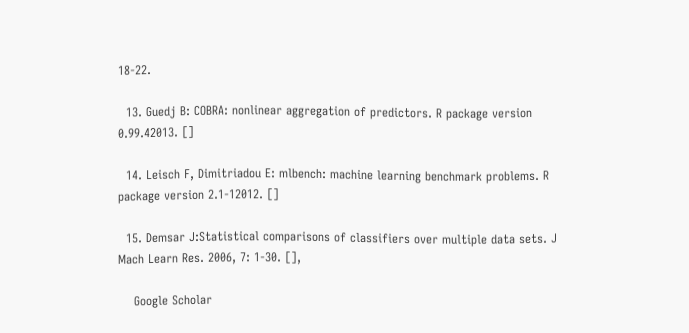18-22.

  13. Guedj B: COBRA: nonlinear aggregation of predictors. R package version 0.99.42013. []

  14. Leisch F, Dimitriadou E: mlbench: machine learning benchmark problems. R package version 2.1-12012. []

  15. Demsar J:Statistical comparisons of classifiers over multiple data sets. J Mach Learn Res. 2006, 7: 1-30. [],

    Google Scholar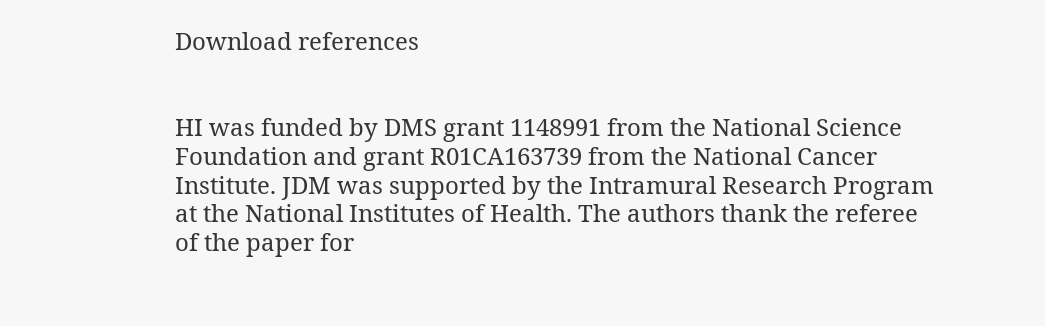Download references


HI was funded by DMS grant 1148991 from the National Science Foundation and grant R01CA163739 from the National Cancer Institute. JDM was supported by the Intramural Research Program at the National Institutes of Health. The authors thank the referee of the paper for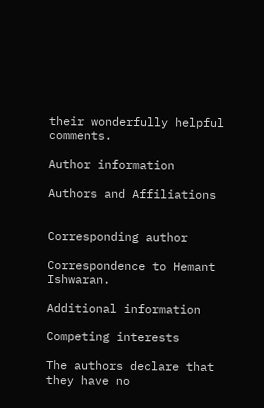their wonderfully helpful comments.

Author information

Authors and Affiliations


Corresponding author

Correspondence to Hemant Ishwaran.

Additional information

Competing interests

The authors declare that they have no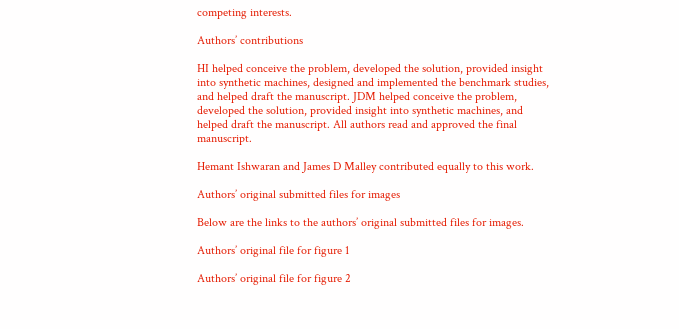competing interests.

Authors’ contributions

HI helped conceive the problem, developed the solution, provided insight into synthetic machines, designed and implemented the benchmark studies, and helped draft the manuscript. JDM helped conceive the problem, developed the solution, provided insight into synthetic machines, and helped draft the manuscript. All authors read and approved the final manuscript.

Hemant Ishwaran and James D Malley contributed equally to this work.

Authors’ original submitted files for images

Below are the links to the authors’ original submitted files for images.

Authors’ original file for figure 1

Authors’ original file for figure 2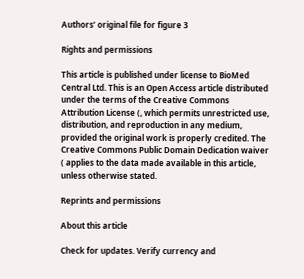Authors’ original file for figure 3

Rights and permissions

This article is published under license to BioMed Central Ltd. This is an Open Access article distributed under the terms of the Creative Commons Attribution License (, which permits unrestricted use, distribution, and reproduction in any medium, provided the original work is properly credited. The Creative Commons Public Domain Dedication waiver ( applies to the data made available in this article, unless otherwise stated.

Reprints and permissions

About this article

Check for updates. Verify currency and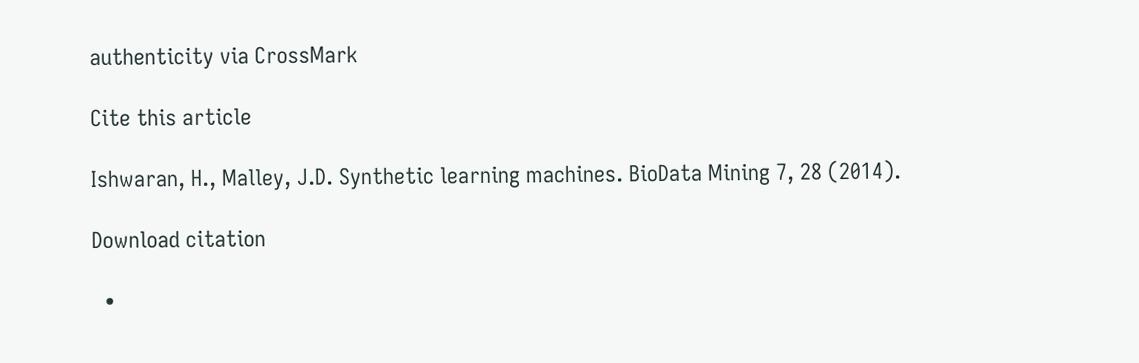authenticity via CrossMark

Cite this article

Ishwaran, H., Malley, J.D. Synthetic learning machines. BioData Mining 7, 28 (2014).

Download citation

  •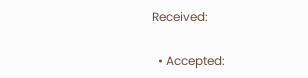Received:

  • Accepted: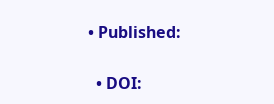• Published:

  • DOI: